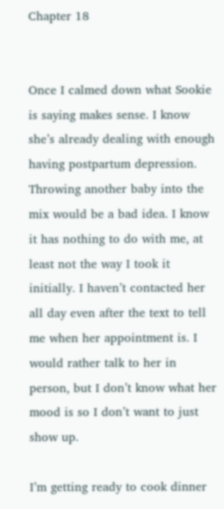Chapter 18


Once I calmed down what Sookie is saying makes sense. I know she’s already dealing with enough having postpartum depression. Throwing another baby into the mix would be a bad idea. I know it has nothing to do with me, at least not the way I took it initially. I haven’t contacted her all day even after the text to tell me when her appointment is. I would rather talk to her in person, but I don’t know what her mood is so I don’t want to just show up.

I’m getting ready to cook dinner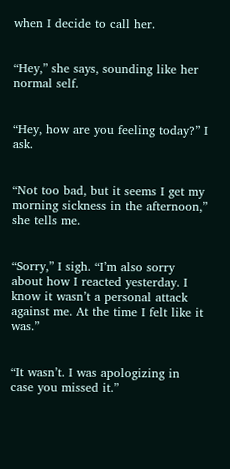when I decide to call her.


“Hey,” she says, sounding like her normal self.


“Hey, how are you feeling today?” I ask.


“Not too bad, but it seems I get my morning sickness in the afternoon,” she tells me.


“Sorry,” I sigh. “I’m also sorry about how I reacted yesterday. I know it wasn’t a personal attack against me. At the time I felt like it was.”


“It wasn’t. I was apologizing in case you missed it.”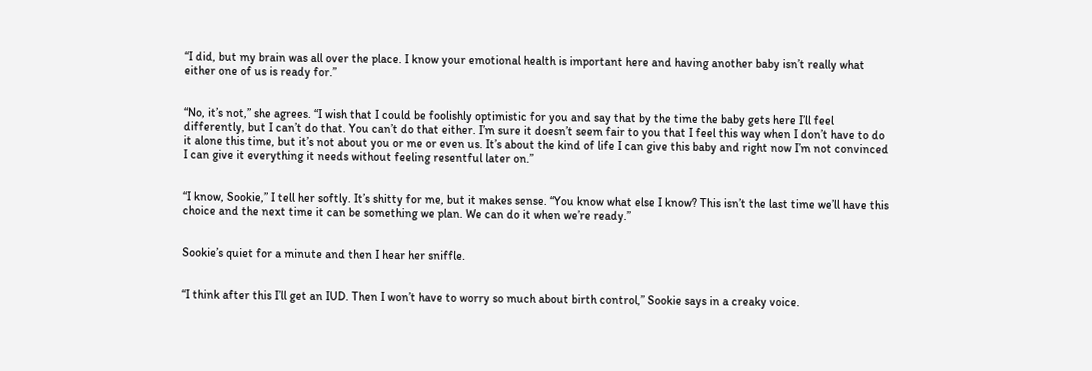“I did, but my brain was all over the place. I know your emotional health is important here and having another baby isn’t really what either one of us is ready for.”


“No, it’s not,” she agrees. “I wish that I could be foolishly optimistic for you and say that by the time the baby gets here I’ll feel differently, but I can’t do that. You can’t do that either. I’m sure it doesn’t seem fair to you that I feel this way when I don’t have to do it alone this time, but it’s not about you or me or even us. It’s about the kind of life I can give this baby and right now I’m not convinced I can give it everything it needs without feeling resentful later on.”


“I know, Sookie,” I tell her softly. It’s shitty for me, but it makes sense. “You know what else I know? This isn’t the last time we’ll have this choice and the next time it can be something we plan. We can do it when we’re ready.”


Sookie’s quiet for a minute and then I hear her sniffle.


“I think after this I’ll get an IUD. Then I won’t have to worry so much about birth control,” Sookie says in a creaky voice.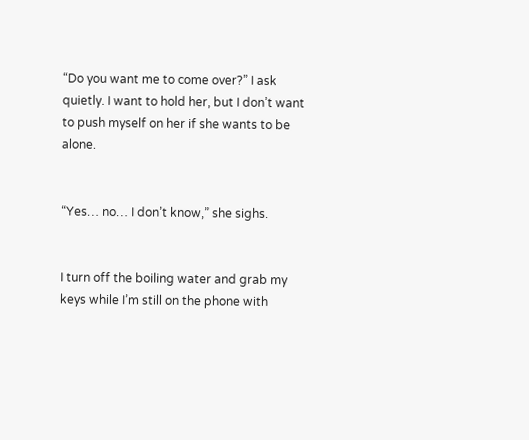“Do you want me to come over?” I ask quietly. I want to hold her, but I don’t want to push myself on her if she wants to be alone.


“Yes… no… I don’t know,” she sighs.


I turn off the boiling water and grab my keys while I’m still on the phone with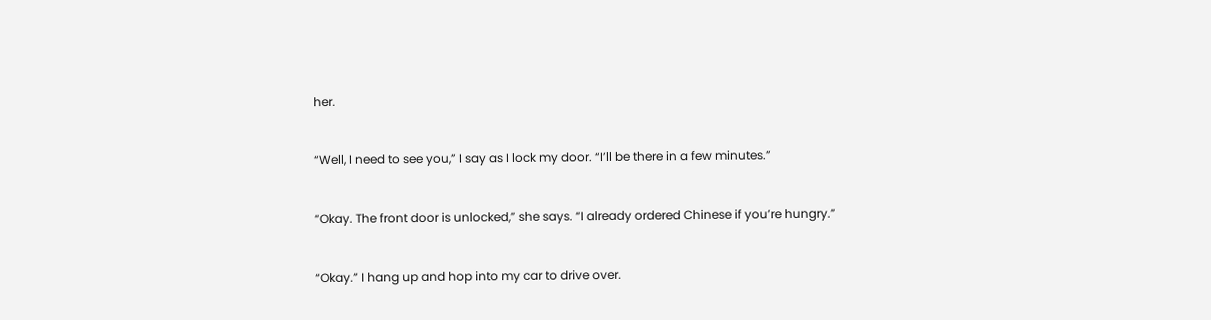her.


“Well, I need to see you,” I say as I lock my door. “I’ll be there in a few minutes.”


“Okay. The front door is unlocked,” she says. “I already ordered Chinese if you’re hungry.”


“Okay.” I hang up and hop into my car to drive over.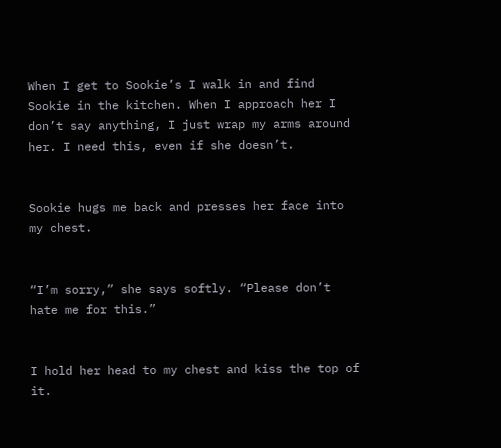When I get to Sookie’s I walk in and find Sookie in the kitchen. When I approach her I don’t say anything, I just wrap my arms around her. I need this, even if she doesn’t.


Sookie hugs me back and presses her face into my chest.


“I’m sorry,” she says softly. “Please don’t hate me for this.”


I hold her head to my chest and kiss the top of it.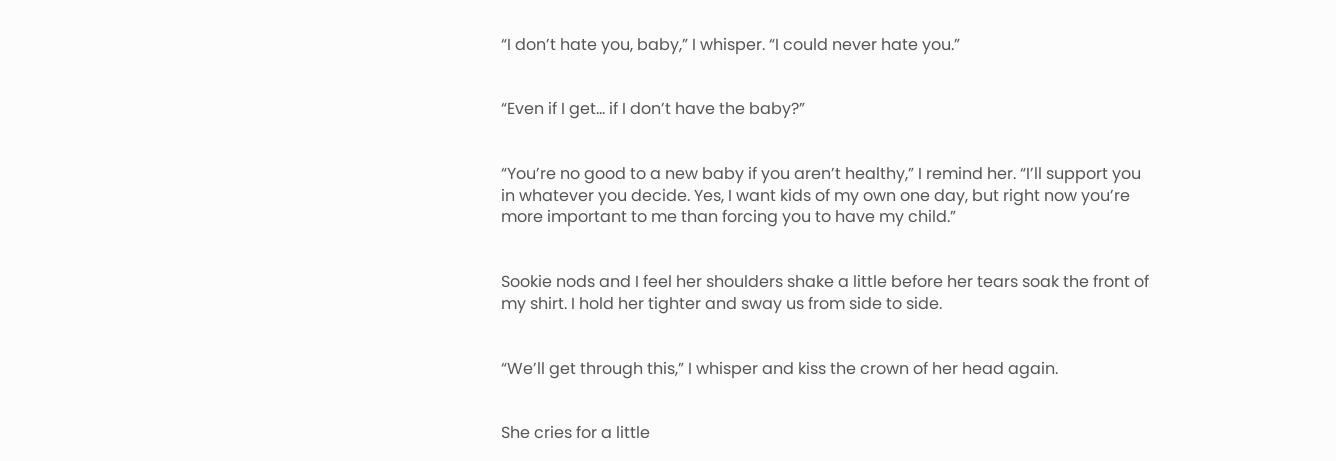“I don’t hate you, baby,” I whisper. “I could never hate you.”


“Even if I get… if I don’t have the baby?”


“You’re no good to a new baby if you aren’t healthy,” I remind her. “I’ll support you in whatever you decide. Yes, I want kids of my own one day, but right now you’re more important to me than forcing you to have my child.”


Sookie nods and I feel her shoulders shake a little before her tears soak the front of my shirt. I hold her tighter and sway us from side to side.


“We’ll get through this,” I whisper and kiss the crown of her head again.


She cries for a little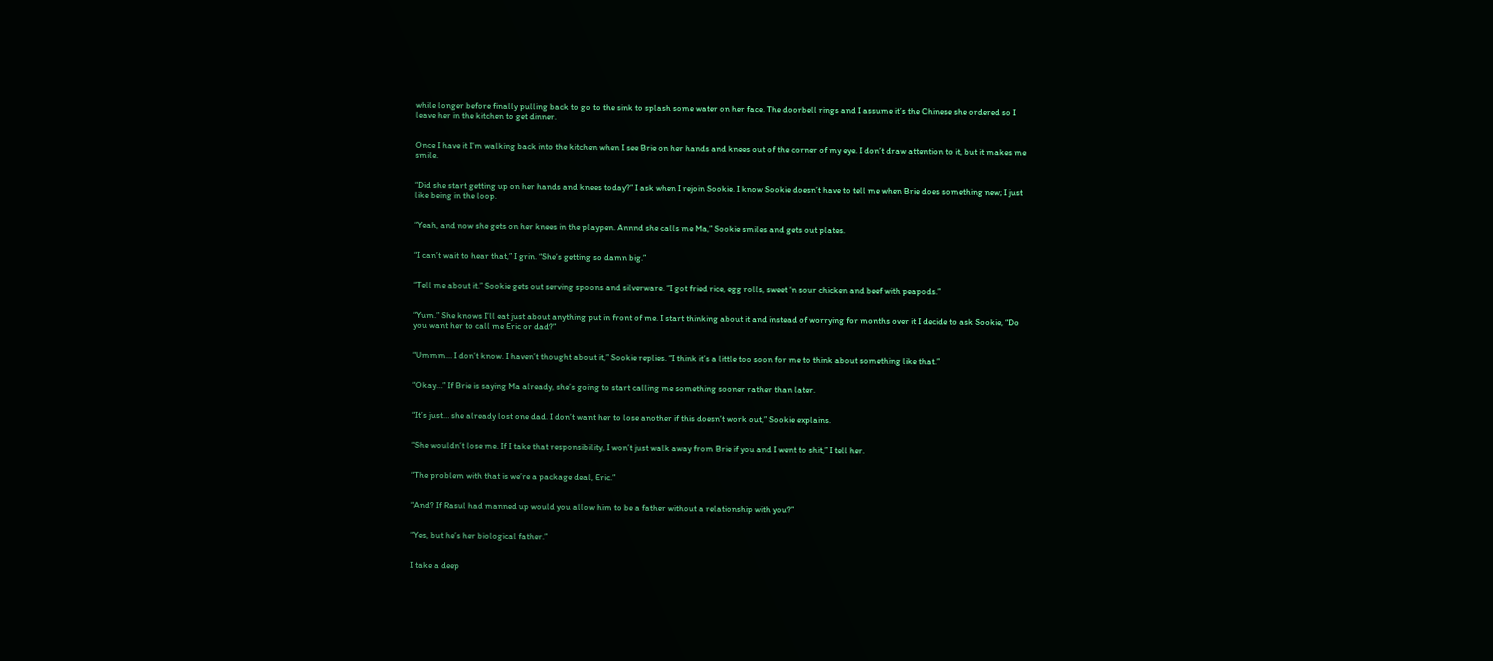while longer before finally pulling back to go to the sink to splash some water on her face. The doorbell rings and I assume it’s the Chinese she ordered so I leave her in the kitchen to get dinner.


Once I have it I’m walking back into the kitchen when I see Brie on her hands and knees out of the corner of my eye. I don’t draw attention to it, but it makes me smile.


“Did she start getting up on her hands and knees today?” I ask when I rejoin Sookie. I know Sookie doesn’t have to tell me when Brie does something new; I just like being in the loop.


“Yeah, and now she gets on her knees in the playpen. Annnd she calls me Ma,” Sookie smiles and gets out plates.


“I can’t wait to hear that,” I grin. “She’s getting so damn big.”


“Tell me about it.” Sookie gets out serving spoons and silverware. “I got fried rice, egg rolls, sweet ‘n sour chicken and beef with peapods.”


“Yum.” She knows I’ll eat just about anything put in front of me. I start thinking about it and instead of worrying for months over it I decide to ask Sookie, “Do you want her to call me Eric or dad?”


“Ummm… I don’t know. I haven’t thought about it,” Sookie replies. “I think it’s a little too soon for me to think about something like that.”


“Okay…” If Brie is saying Ma already, she’s going to start calling me something sooner rather than later.


“It’s just… she already lost one dad. I don’t want her to lose another if this doesn’t work out,” Sookie explains.


“She wouldn’t lose me. If I take that responsibility, I won’t just walk away from Brie if you and I went to shit,” I tell her.


“The problem with that is we’re a package deal, Eric.”


“And? If Rasul had manned up would you allow him to be a father without a relationship with you?”


“Yes, but he’s her biological father.”


I take a deep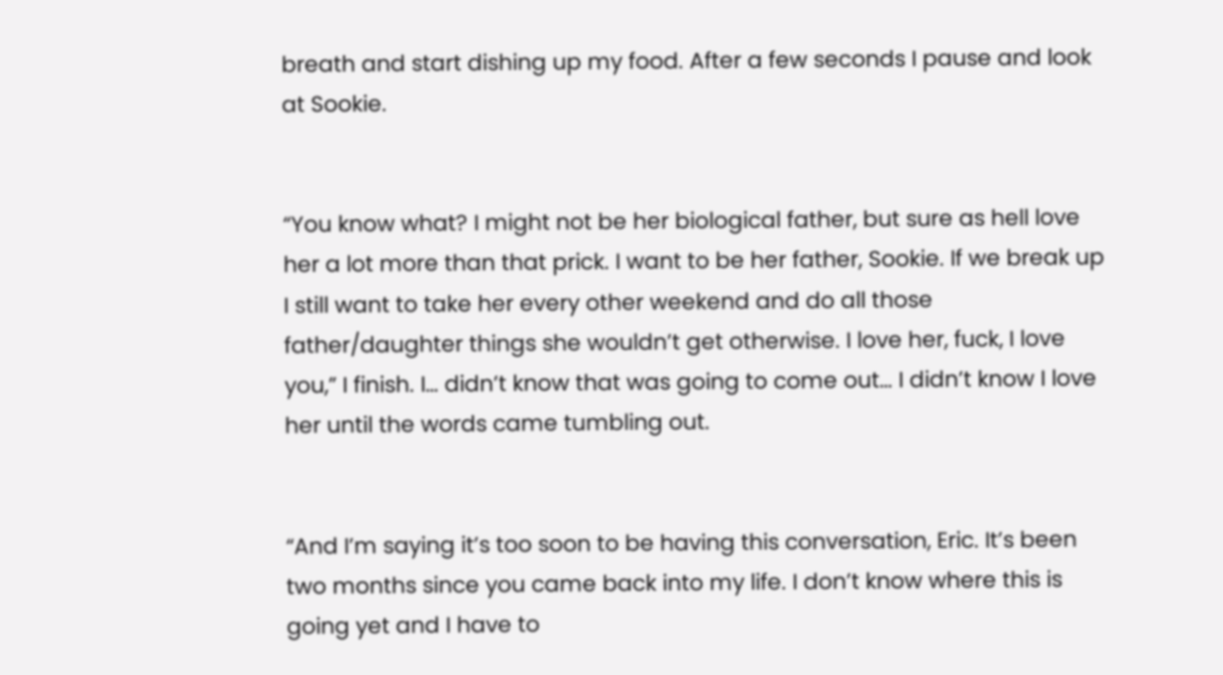breath and start dishing up my food. After a few seconds I pause and look at Sookie.


“You know what? I might not be her biological father, but sure as hell love her a lot more than that prick. I want to be her father, Sookie. If we break up I still want to take her every other weekend and do all those father/daughter things she wouldn’t get otherwise. I love her, fuck, I love you,” I finish. I… didn’t know that was going to come out… I didn’t know I love her until the words came tumbling out.


“And I’m saying it’s too soon to be having this conversation, Eric. It’s been two months since you came back into my life. I don’t know where this is going yet and I have to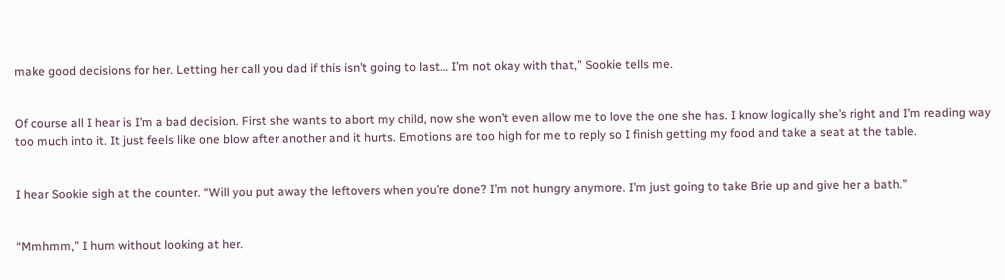make good decisions for her. Letting her call you dad if this isn’t going to last… I’m not okay with that,” Sookie tells me.


Of course all I hear is I’m a bad decision. First she wants to abort my child, now she won’t even allow me to love the one she has. I know logically she’s right and I’m reading way too much into it. It just feels like one blow after another and it hurts. Emotions are too high for me to reply so I finish getting my food and take a seat at the table.


I hear Sookie sigh at the counter. “Will you put away the leftovers when you’re done? I’m not hungry anymore. I’m just going to take Brie up and give her a bath.”


“Mmhmm,” I hum without looking at her.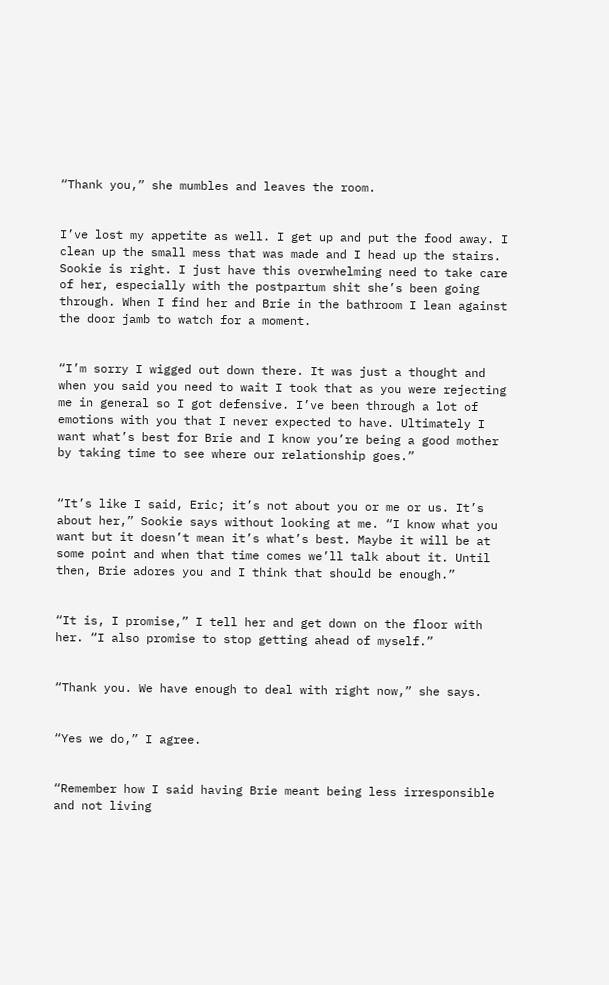“Thank you,” she mumbles and leaves the room.


I’ve lost my appetite as well. I get up and put the food away. I clean up the small mess that was made and I head up the stairs. Sookie is right. I just have this overwhelming need to take care of her, especially with the postpartum shit she’s been going through. When I find her and Brie in the bathroom I lean against the door jamb to watch for a moment.


“I’m sorry I wigged out down there. It was just a thought and when you said you need to wait I took that as you were rejecting me in general so I got defensive. I’ve been through a lot of emotions with you that I never expected to have. Ultimately I want what’s best for Brie and I know you’re being a good mother by taking time to see where our relationship goes.”


“It’s like I said, Eric; it’s not about you or me or us. It’s about her,” Sookie says without looking at me. “I know what you want but it doesn’t mean it’s what’s best. Maybe it will be at some point and when that time comes we’ll talk about it. Until then, Brie adores you and I think that should be enough.”


“It is, I promise,” I tell her and get down on the floor with her. “I also promise to stop getting ahead of myself.”


“Thank you. We have enough to deal with right now,” she says.


“Yes we do,” I agree.


“Remember how I said having Brie meant being less irresponsible and not living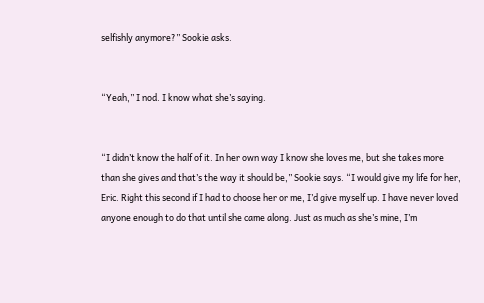selfishly anymore?” Sookie asks.


“Yeah,” I nod. I know what she’s saying.


“I didn’t know the half of it. In her own way I know she loves me, but she takes more than she gives and that’s the way it should be,” Sookie says. “I would give my life for her, Eric. Right this second if I had to choose her or me, I’d give myself up. I have never loved anyone enough to do that until she came along. Just as much as she’s mine, I’m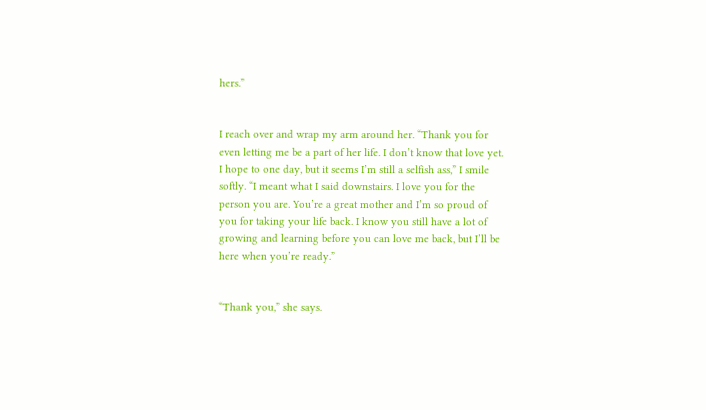hers.”


I reach over and wrap my arm around her. “Thank you for even letting me be a part of her life. I don’t know that love yet. I hope to one day, but it seems I’m still a selfish ass,” I smile softly. “I meant what I said downstairs. I love you for the person you are. You’re a great mother and I’m so proud of you for taking your life back. I know you still have a lot of growing and learning before you can love me back, but I’ll be here when you’re ready.”


“Thank you,” she says.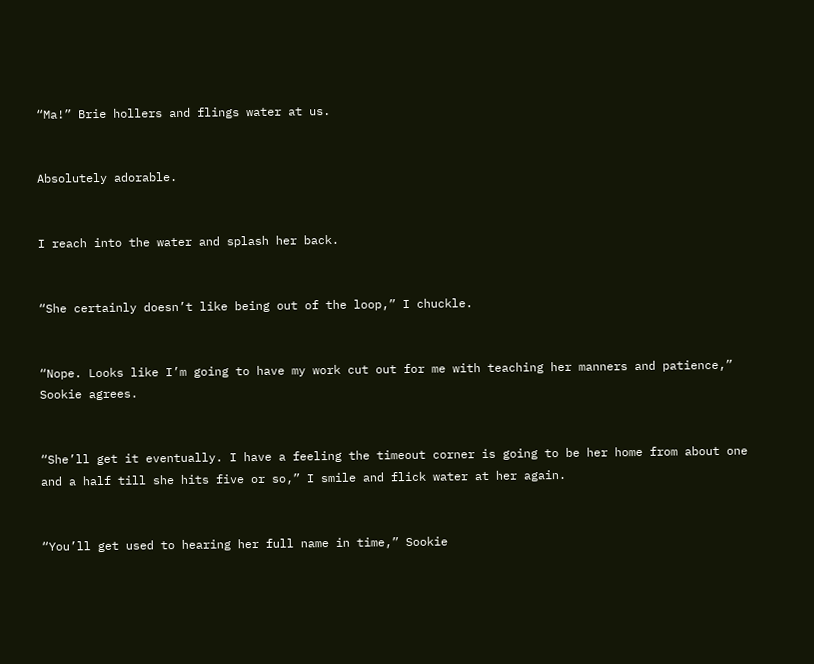“Ma!” Brie hollers and flings water at us.


Absolutely adorable.


I reach into the water and splash her back.


“She certainly doesn’t like being out of the loop,” I chuckle.


“Nope. Looks like I’m going to have my work cut out for me with teaching her manners and patience,” Sookie agrees.


“She’ll get it eventually. I have a feeling the timeout corner is going to be her home from about one and a half till she hits five or so,” I smile and flick water at her again.


“You’ll get used to hearing her full name in time,” Sookie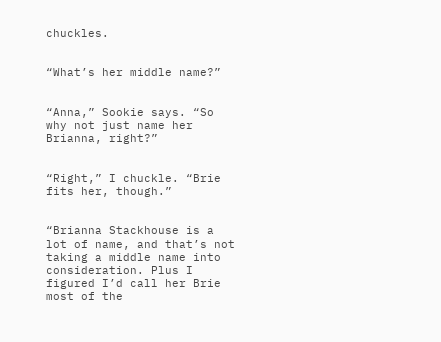chuckles.


“What’s her middle name?”


“Anna,” Sookie says. “So why not just name her Brianna, right?”


“Right,” I chuckle. “Brie fits her, though.”


“Brianna Stackhouse is a lot of name, and that’s not taking a middle name into consideration. Plus I figured I’d call her Brie most of the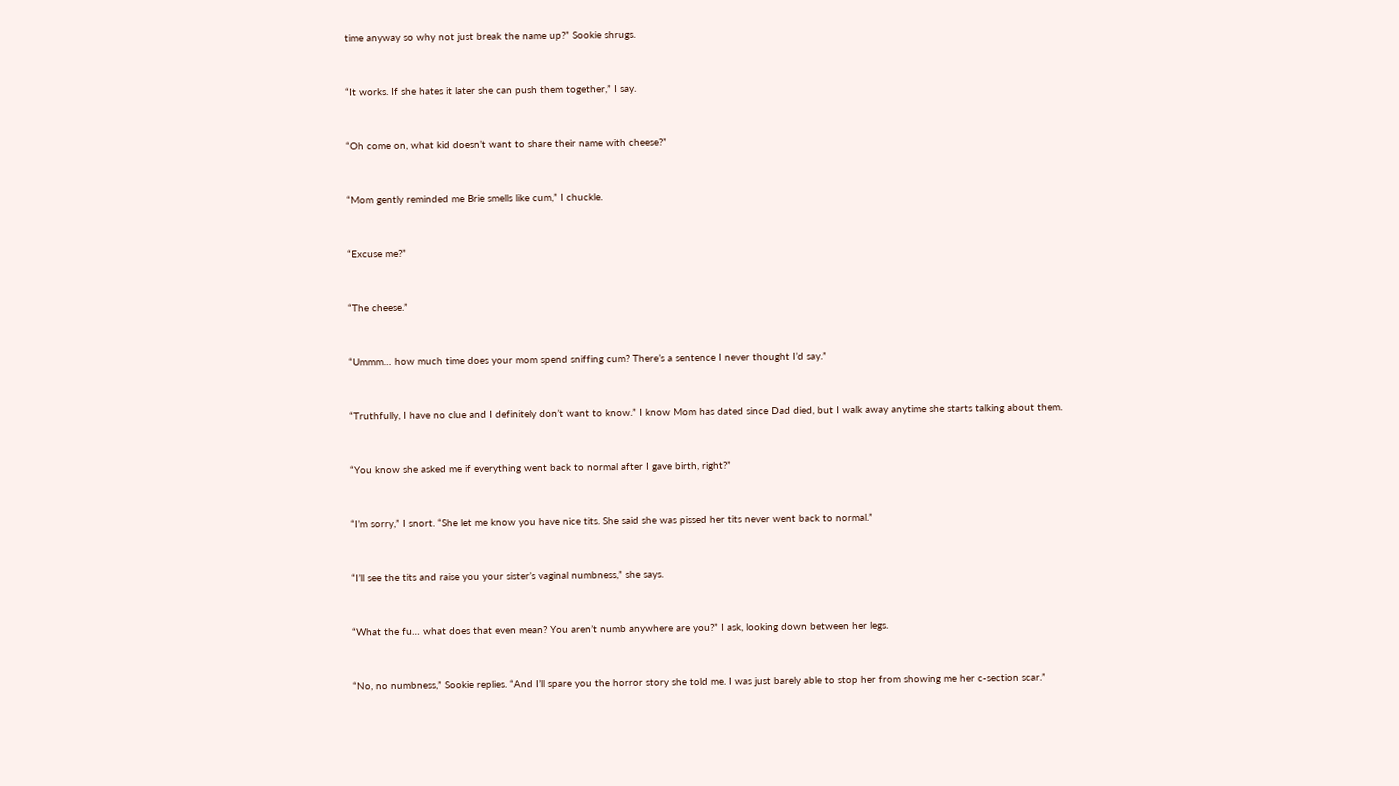time anyway so why not just break the name up?” Sookie shrugs.


“It works. If she hates it later she can push them together,” I say.


“Oh come on, what kid doesn’t want to share their name with cheese?”


“Mom gently reminded me Brie smells like cum,” I chuckle.


“Excuse me?”


“The cheese.”


“Ummm… how much time does your mom spend sniffing cum? There’s a sentence I never thought I’d say.”


“Truthfully, I have no clue and I definitely don’t want to know.” I know Mom has dated since Dad died, but I walk away anytime she starts talking about them.


“You know she asked me if everything went back to normal after I gave birth, right?”


“I’m sorry,” I snort. “She let me know you have nice tits. She said she was pissed her tits never went back to normal.”


“I’ll see the tits and raise you your sister’s vaginal numbness,” she says.


“What the fu… what does that even mean? You aren’t numb anywhere are you?” I ask, looking down between her legs.


“No, no numbness,” Sookie replies. “And I’ll spare you the horror story she told me. I was just barely able to stop her from showing me her c-section scar.”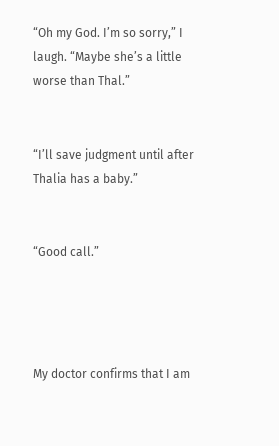“Oh my God. I’m so sorry,” I laugh. “Maybe she’s a little worse than Thal.”


“I’ll save judgment until after Thalia has a baby.”


“Good call.”




My doctor confirms that I am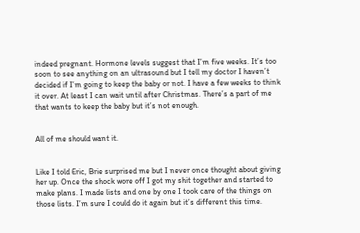indeed pregnant. Hormone levels suggest that I’m five weeks. It’s too soon to see anything on an ultrasound but I tell my doctor I haven’t decided if I’m going to keep the baby or not. I have a few weeks to think it over. At least I can wait until after Christmas. There’s a part of me that wants to keep the baby but it’s not enough.


All of me should want it.


Like I told Eric, Brie surprised me but I never once thought about giving her up. Once the shock wore off I got my shit together and started to make plans. I made lists and one by one I took care of the things on those lists. I’m sure I could do it again but it’s different this time.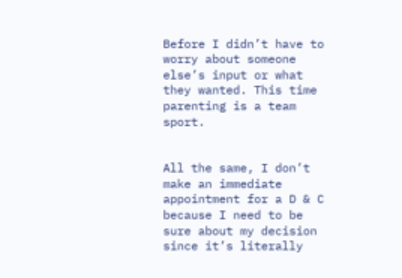Before I didn’t have to worry about someone else’s input or what they wanted. This time parenting is a team sport.


All the same, I don’t make an immediate appointment for a D & C because I need to be sure about my decision since it’s literally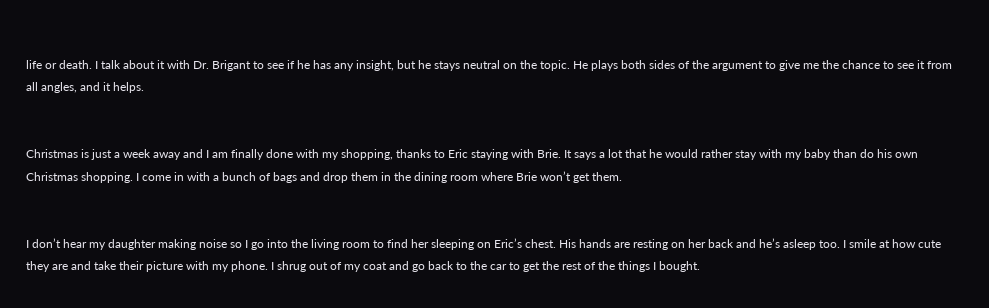life or death. I talk about it with Dr. Brigant to see if he has any insight, but he stays neutral on the topic. He plays both sides of the argument to give me the chance to see it from all angles, and it helps.


Christmas is just a week away and I am finally done with my shopping, thanks to Eric staying with Brie. It says a lot that he would rather stay with my baby than do his own Christmas shopping. I come in with a bunch of bags and drop them in the dining room where Brie won’t get them.


I don’t hear my daughter making noise so I go into the living room to find her sleeping on Eric’s chest. His hands are resting on her back and he’s asleep too. I smile at how cute they are and take their picture with my phone. I shrug out of my coat and go back to the car to get the rest of the things I bought.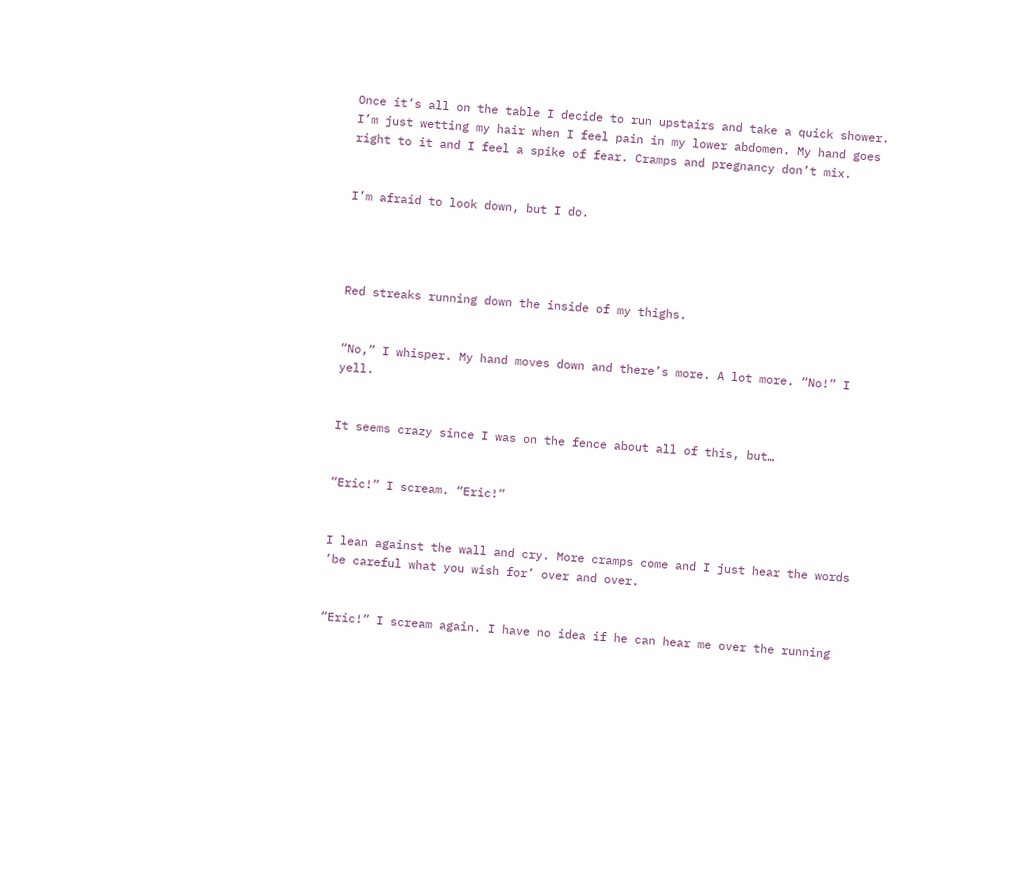Once it’s all on the table I decide to run upstairs and take a quick shower. I’m just wetting my hair when I feel pain in my lower abdomen. My hand goes right to it and I feel a spike of fear. Cramps and pregnancy don’t mix.


I’m afraid to look down, but I do.




Red streaks running down the inside of my thighs.


“No,” I whisper. My hand moves down and there’s more. A lot more. “No!” I yell.


It seems crazy since I was on the fence about all of this, but…


“Eric!” I scream. “Eric!”


I lean against the wall and cry. More cramps come and I just hear the words ‘be careful what you wish for’ over and over.


“Eric!” I scream again. I have no idea if he can hear me over the running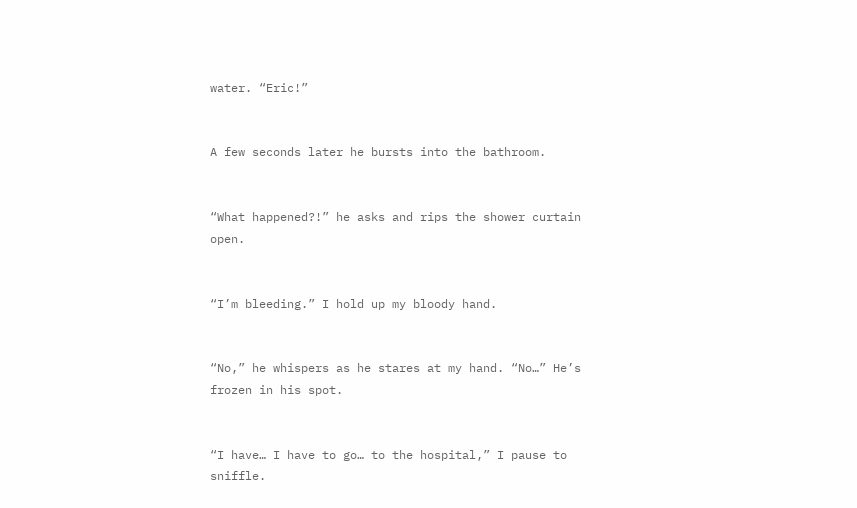water. “Eric!”


A few seconds later he bursts into the bathroom.


“What happened?!” he asks and rips the shower curtain open.


“I’m bleeding.” I hold up my bloody hand.


“No,” he whispers as he stares at my hand. “No…” He’s frozen in his spot.


“I have… I have to go… to the hospital,” I pause to sniffle.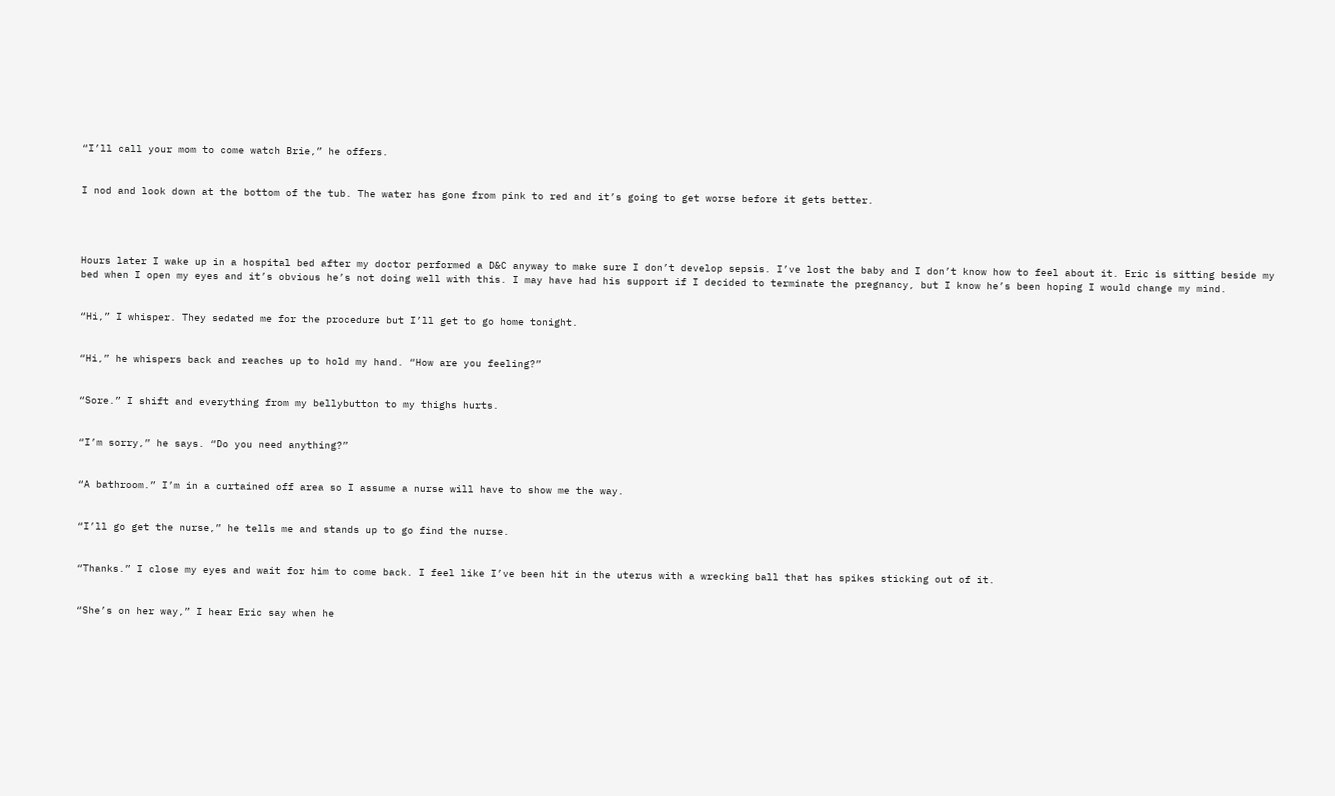“I’ll call your mom to come watch Brie,” he offers.


I nod and look down at the bottom of the tub. The water has gone from pink to red and it’s going to get worse before it gets better.




Hours later I wake up in a hospital bed after my doctor performed a D&C anyway to make sure I don’t develop sepsis. I’ve lost the baby and I don’t know how to feel about it. Eric is sitting beside my bed when I open my eyes and it’s obvious he’s not doing well with this. I may have had his support if I decided to terminate the pregnancy, but I know he’s been hoping I would change my mind.


“Hi,” I whisper. They sedated me for the procedure but I’ll get to go home tonight.


“Hi,” he whispers back and reaches up to hold my hand. “How are you feeling?”


“Sore.” I shift and everything from my bellybutton to my thighs hurts.


“I’m sorry,” he says. “Do you need anything?”


“A bathroom.” I’m in a curtained off area so I assume a nurse will have to show me the way.


“I’ll go get the nurse,” he tells me and stands up to go find the nurse.


“Thanks.” I close my eyes and wait for him to come back. I feel like I’ve been hit in the uterus with a wrecking ball that has spikes sticking out of it.


“She’s on her way,” I hear Eric say when he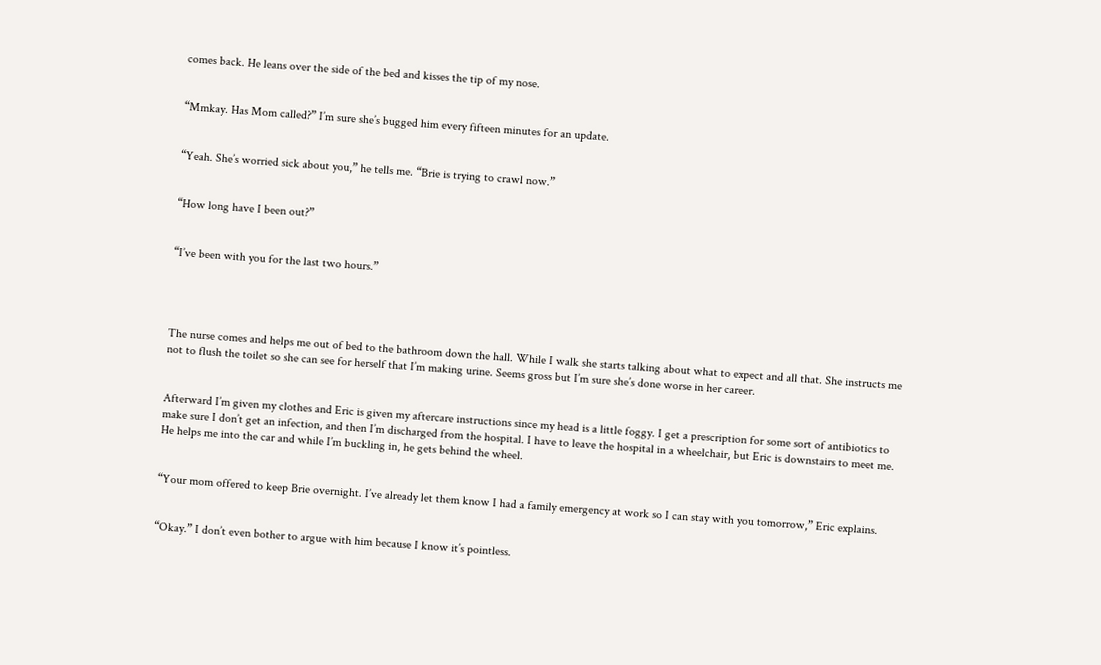comes back. He leans over the side of the bed and kisses the tip of my nose.


“Mmkay. Has Mom called?” I’m sure she’s bugged him every fifteen minutes for an update.


“Yeah. She’s worried sick about you,” he tells me. “Brie is trying to crawl now.”


“How long have I been out?”


“I’ve been with you for the last two hours.”




The nurse comes and helps me out of bed to the bathroom down the hall. While I walk she starts talking about what to expect and all that. She instructs me not to flush the toilet so she can see for herself that I’m making urine. Seems gross but I’m sure she’s done worse in her career.


Afterward I’m given my clothes and Eric is given my aftercare instructions since my head is a little foggy. I get a prescription for some sort of antibiotics to make sure I don’t get an infection, and then I’m discharged from the hospital. I have to leave the hospital in a wheelchair, but Eric is downstairs to meet me. He helps me into the car and while I’m buckling in, he gets behind the wheel.


“Your mom offered to keep Brie overnight. I’ve already let them know I had a family emergency at work so I can stay with you tomorrow,” Eric explains.


“Okay.” I don’t even bother to argue with him because I know it’s pointless.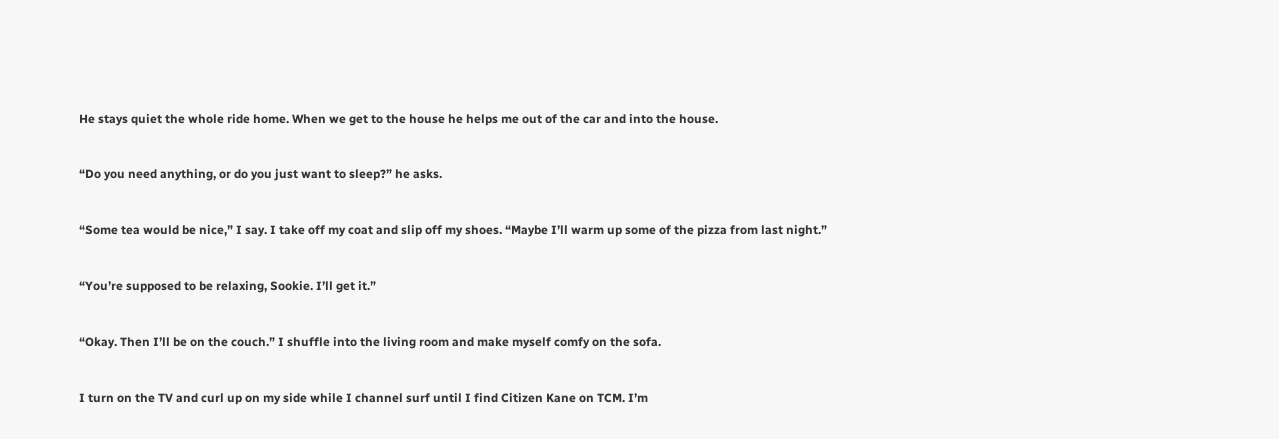He stays quiet the whole ride home. When we get to the house he helps me out of the car and into the house.


“Do you need anything, or do you just want to sleep?” he asks.


“Some tea would be nice,” I say. I take off my coat and slip off my shoes. “Maybe I’ll warm up some of the pizza from last night.”


“You’re supposed to be relaxing, Sookie. I’ll get it.”


“Okay. Then I’ll be on the couch.” I shuffle into the living room and make myself comfy on the sofa.


I turn on the TV and curl up on my side while I channel surf until I find Citizen Kane on TCM. I’m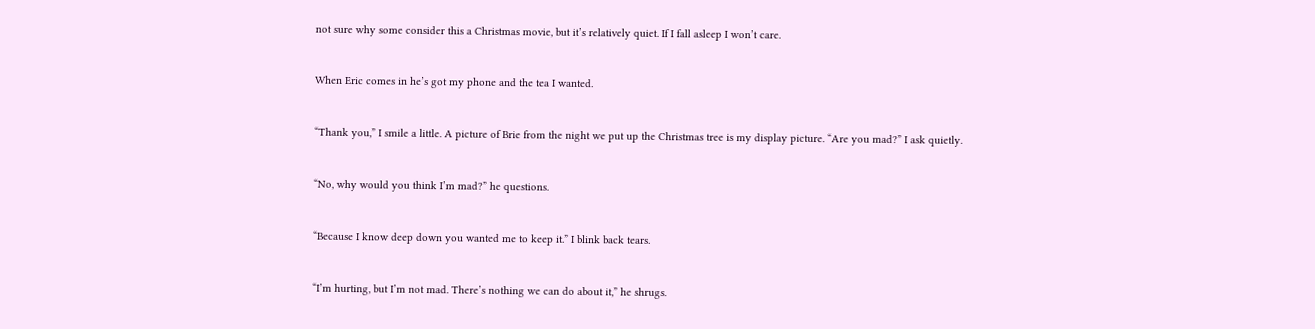not sure why some consider this a Christmas movie, but it’s relatively quiet. If I fall asleep I won’t care.


When Eric comes in he’s got my phone and the tea I wanted.


“Thank you,” I smile a little. A picture of Brie from the night we put up the Christmas tree is my display picture. “Are you mad?” I ask quietly.


“No, why would you think I’m mad?” he questions.


“Because I know deep down you wanted me to keep it.” I blink back tears.


“I’m hurting, but I’m not mad. There’s nothing we can do about it,” he shrugs.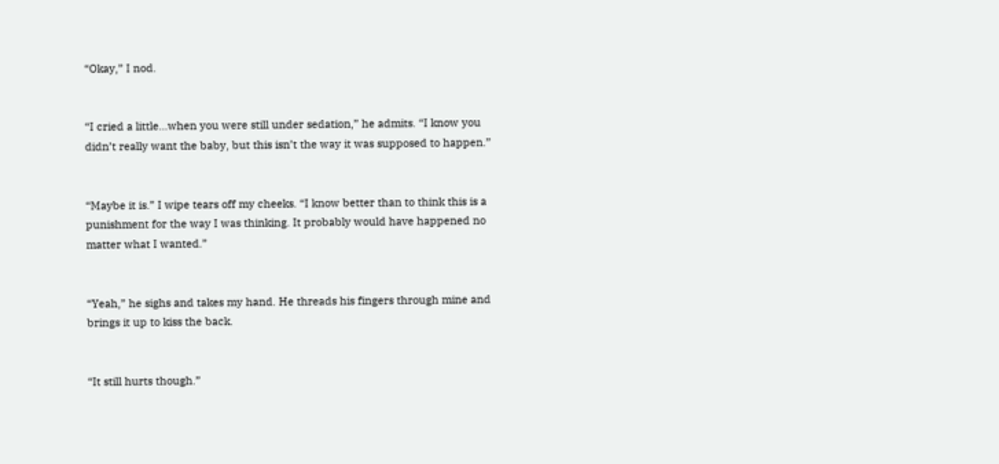“Okay,” I nod.


“I cried a little…when you were still under sedation,” he admits. “I know you didn’t really want the baby, but this isn’t the way it was supposed to happen.”


“Maybe it is.” I wipe tears off my cheeks. “I know better than to think this is a punishment for the way I was thinking. It probably would have happened no matter what I wanted.”


“Yeah,” he sighs and takes my hand. He threads his fingers through mine and brings it up to kiss the back.


“It still hurts though.”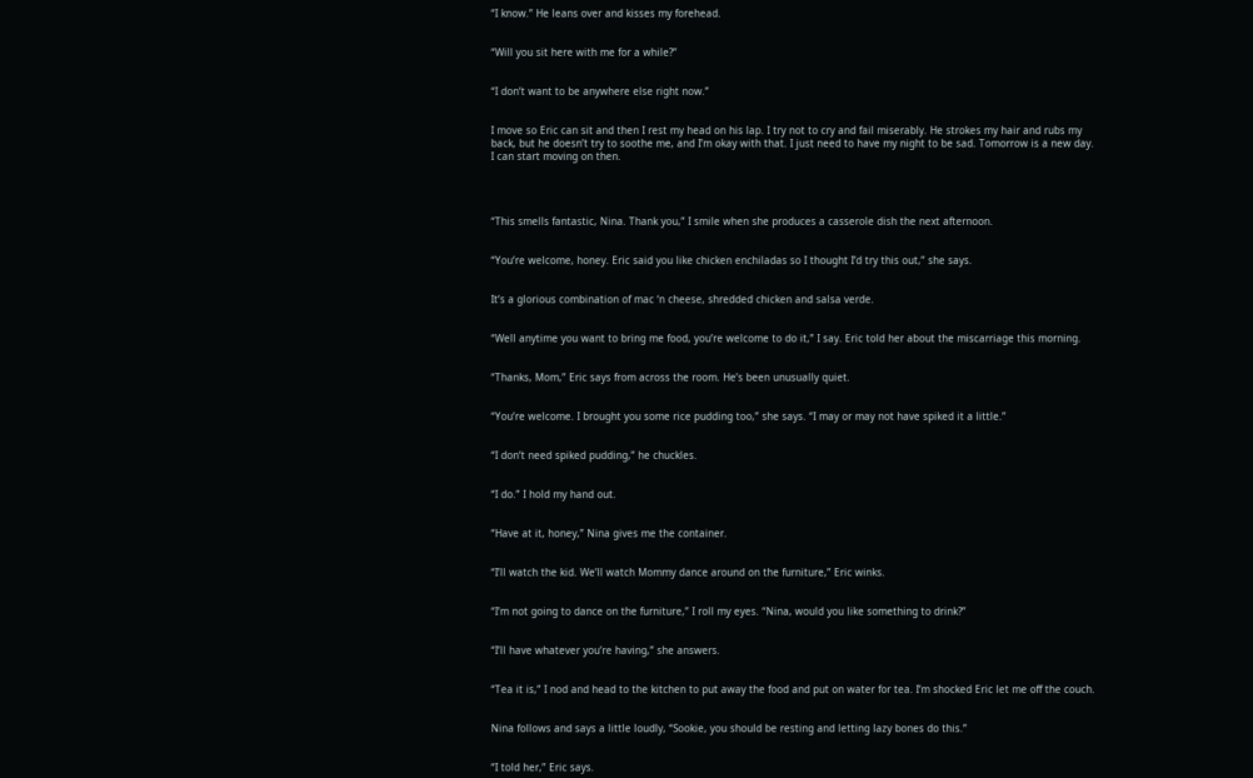“I know.” He leans over and kisses my forehead.


“Will you sit here with me for a while?”


“I don’t want to be anywhere else right now.”


I move so Eric can sit and then I rest my head on his lap. I try not to cry and fail miserably. He strokes my hair and rubs my back, but he doesn’t try to soothe me, and I’m okay with that. I just need to have my night to be sad. Tomorrow is a new day. I can start moving on then.




“This smells fantastic, Nina. Thank you,” I smile when she produces a casserole dish the next afternoon.


“You’re welcome, honey. Eric said you like chicken enchiladas so I thought I’d try this out,” she says.


It’s a glorious combination of mac ‘n cheese, shredded chicken and salsa verde.


“Well anytime you want to bring me food, you’re welcome to do it,” I say. Eric told her about the miscarriage this morning.


“Thanks, Mom,” Eric says from across the room. He’s been unusually quiet.


“You’re welcome. I brought you some rice pudding too,” she says. “I may or may not have spiked it a little.”


“I don’t need spiked pudding,” he chuckles.


“I do.” I hold my hand out.


“Have at it, honey,” Nina gives me the container.


“I’ll watch the kid. We’ll watch Mommy dance around on the furniture,” Eric winks.


“I’m not going to dance on the furniture,” I roll my eyes. “Nina, would you like something to drink?”


“I’ll have whatever you’re having,” she answers.


“Tea it is,” I nod and head to the kitchen to put away the food and put on water for tea. I’m shocked Eric let me off the couch.


Nina follows and says a little loudly, “Sookie, you should be resting and letting lazy bones do this.”


“I told her,” Eric says.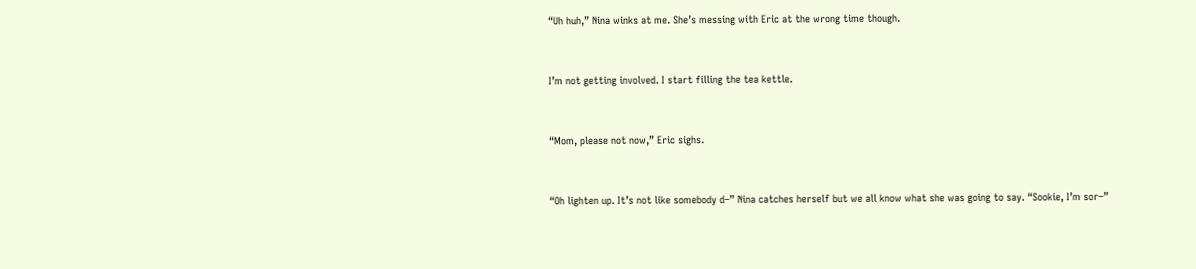“Uh huh,” Nina winks at me. She’s messing with Eric at the wrong time though.


I’m not getting involved. I start filling the tea kettle.


“Mom, please not now,” Eric sighs.


“Oh lighten up. It’s not like somebody d–” Nina catches herself but we all know what she was going to say. “Sookie, I’m sor–”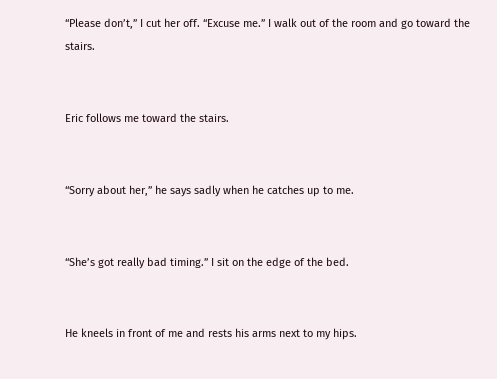“Please don’t,” I cut her off. “Excuse me.” I walk out of the room and go toward the stairs.


Eric follows me toward the stairs.


“Sorry about her,” he says sadly when he catches up to me.


“She’s got really bad timing.” I sit on the edge of the bed.


He kneels in front of me and rests his arms next to my hips.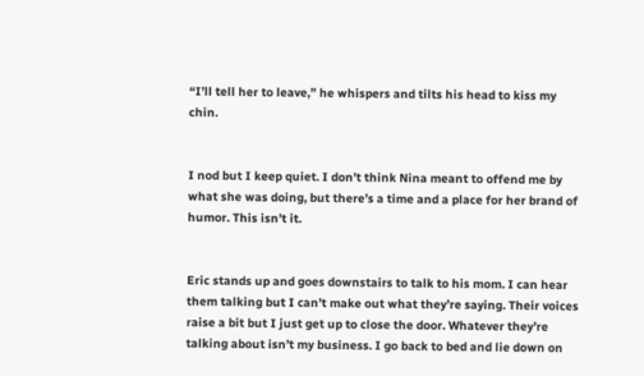“I’ll tell her to leave,” he whispers and tilts his head to kiss my chin.


I nod but I keep quiet. I don’t think Nina meant to offend me by what she was doing, but there’s a time and a place for her brand of humor. This isn’t it.


Eric stands up and goes downstairs to talk to his mom. I can hear them talking but I can’t make out what they’re saying. Their voices raise a bit but I just get up to close the door. Whatever they’re talking about isn’t my business. I go back to bed and lie down on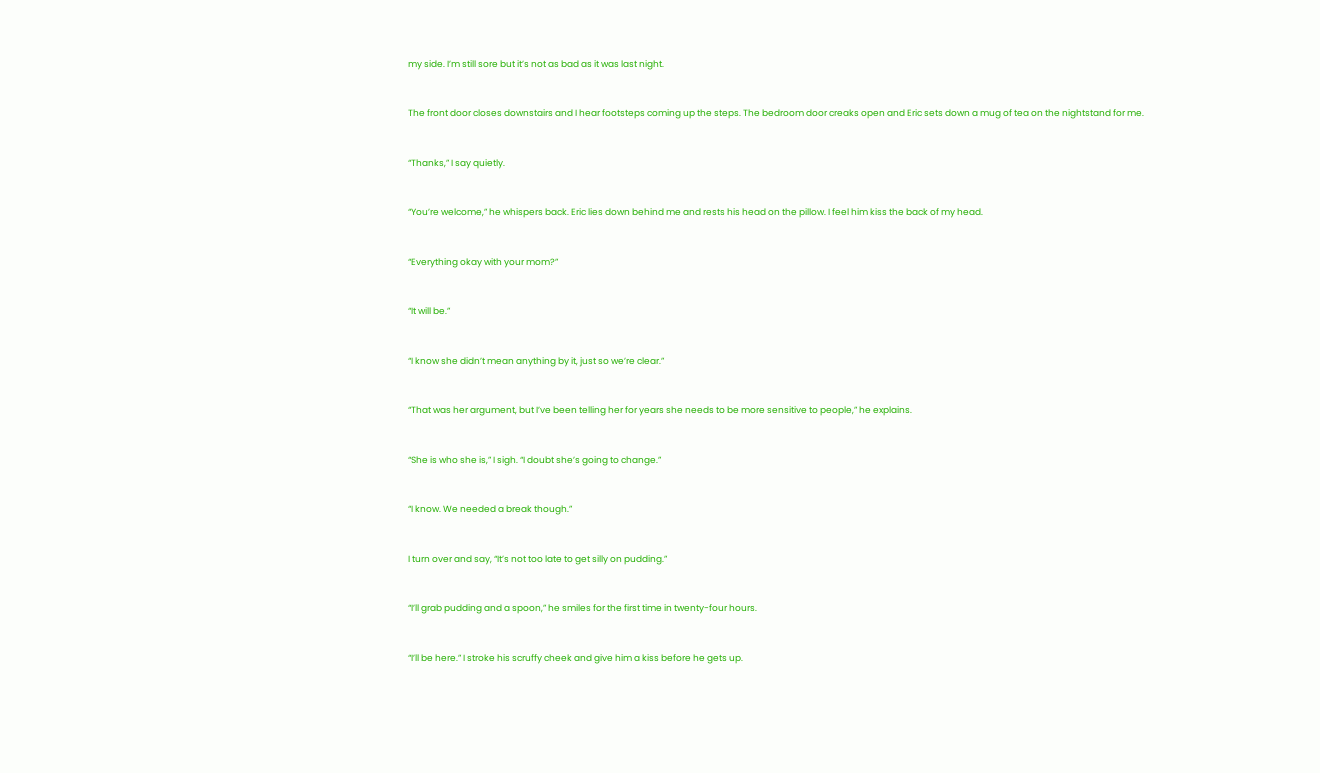my side. I’m still sore but it’s not as bad as it was last night.


The front door closes downstairs and I hear footsteps coming up the steps. The bedroom door creaks open and Eric sets down a mug of tea on the nightstand for me.


“Thanks,” I say quietly.


“You’re welcome,” he whispers back. Eric lies down behind me and rests his head on the pillow. I feel him kiss the back of my head.


“Everything okay with your mom?”


“It will be.”


“I know she didn’t mean anything by it, just so we’re clear.”


“That was her argument, but I’ve been telling her for years she needs to be more sensitive to people,” he explains.


“She is who she is,” I sigh. “I doubt she’s going to change.”


“I know. We needed a break though.”


I turn over and say, “It’s not too late to get silly on pudding.”


“I’ll grab pudding and a spoon,” he smiles for the first time in twenty-four hours.


“I’ll be here.” I stroke his scruffy cheek and give him a kiss before he gets up.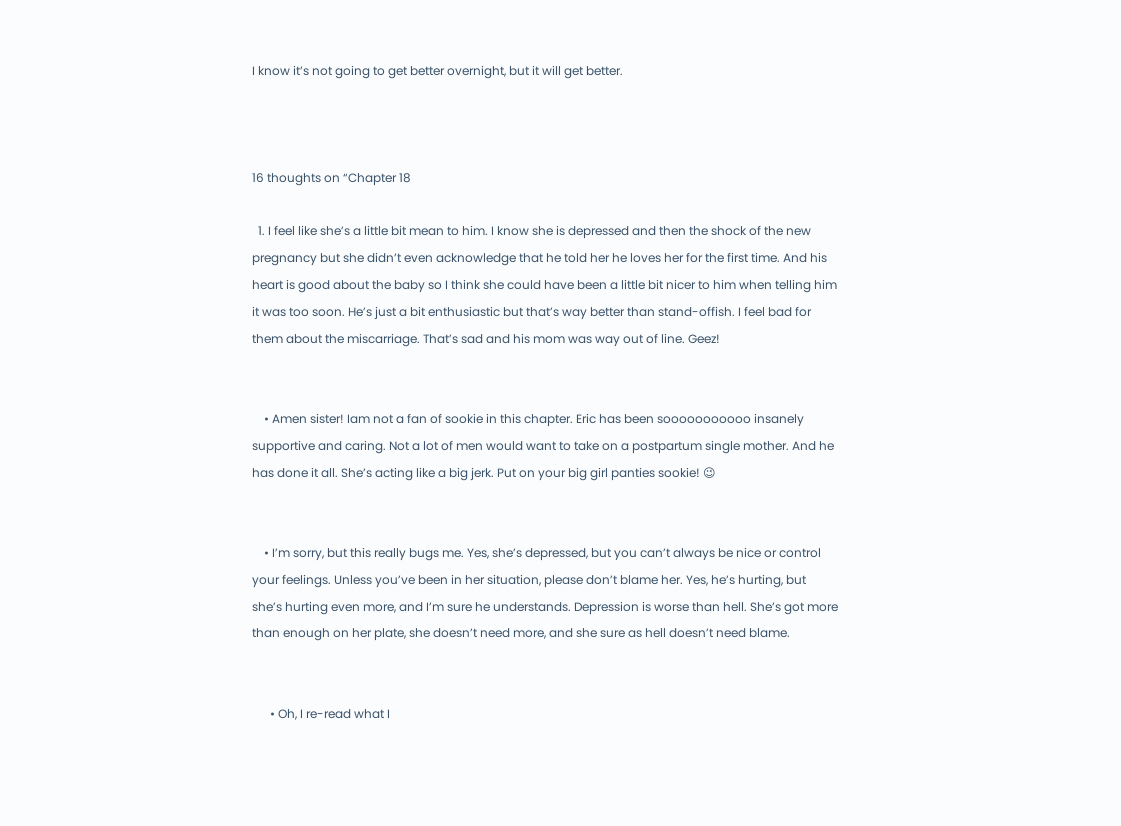I know it’s not going to get better overnight, but it will get better.



16 thoughts on “Chapter 18

  1. I feel like she’s a little bit mean to him. I know she is depressed and then the shock of the new pregnancy but she didn’t even acknowledge that he told her he loves her for the first time. And his heart is good about the baby so I think she could have been a little bit nicer to him when telling him it was too soon. He’s just a bit enthusiastic but that’s way better than stand-offish. I feel bad for them about the miscarriage. That’s sad and his mom was way out of line. Geez!


    • Amen sister! Iam not a fan of sookie in this chapter. Eric has been sooooooooooo insanely supportive and caring. Not a lot of men would want to take on a postpartum single mother. And he has done it all. She’s acting like a big jerk. Put on your big girl panties sookie! 😉


    • I’m sorry, but this really bugs me. Yes, she’s depressed, but you can’t always be nice or control your feelings. Unless you’ve been in her situation, please don’t blame her. Yes, he’s hurting, but she’s hurting even more, and I’m sure he understands. Depression is worse than hell. She’s got more than enough on her plate, she doesn’t need more, and she sure as hell doesn’t need blame.


      • Oh, I re-read what I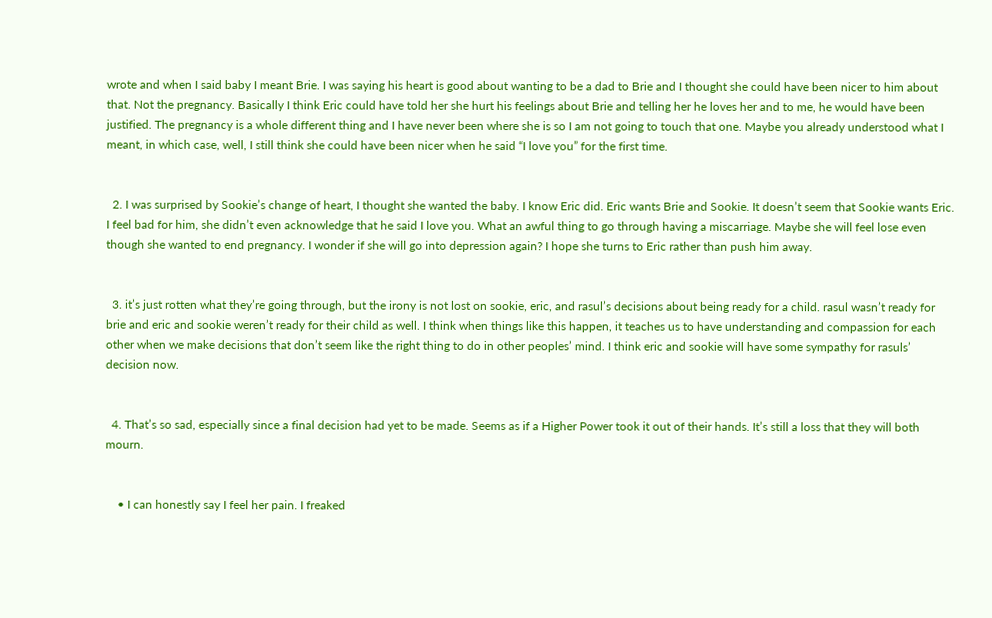wrote and when I said baby I meant Brie. I was saying his heart is good about wanting to be a dad to Brie and I thought she could have been nicer to him about that. Not the pregnancy. Basically I think Eric could have told her she hurt his feelings about Brie and telling her he loves her and to me, he would have been justified. The pregnancy is a whole different thing and I have never been where she is so I am not going to touch that one. Maybe you already understood what I meant, in which case, well, I still think she could have been nicer when he said “I love you” for the first time.


  2. I was surprised by Sookie’s change of heart, I thought she wanted the baby. I know Eric did. Eric wants Brie and Sookie. It doesn’t seem that Sookie wants Eric. I feel bad for him, she didn’t even acknowledge that he said I love you. What an awful thing to go through having a miscarriage. Maybe she will feel lose even though she wanted to end pregnancy. I wonder if she will go into depression again? I hope she turns to Eric rather than push him away.


  3. it’s just rotten what they’re going through, but the irony is not lost on sookie, eric, and rasul’s decisions about being ready for a child. rasul wasn’t ready for brie and eric and sookie weren’t ready for their child as well. I think when things like this happen, it teaches us to have understanding and compassion for each other when we make decisions that don’t seem like the right thing to do in other peoples’ mind. I think eric and sookie will have some sympathy for rasuls’ decision now.


  4. That’s so sad, especially since a final decision had yet to be made. Seems as if a Higher Power took it out of their hands. It’s still a loss that they will both mourn.


    • I can honestly say I feel her pain. I freaked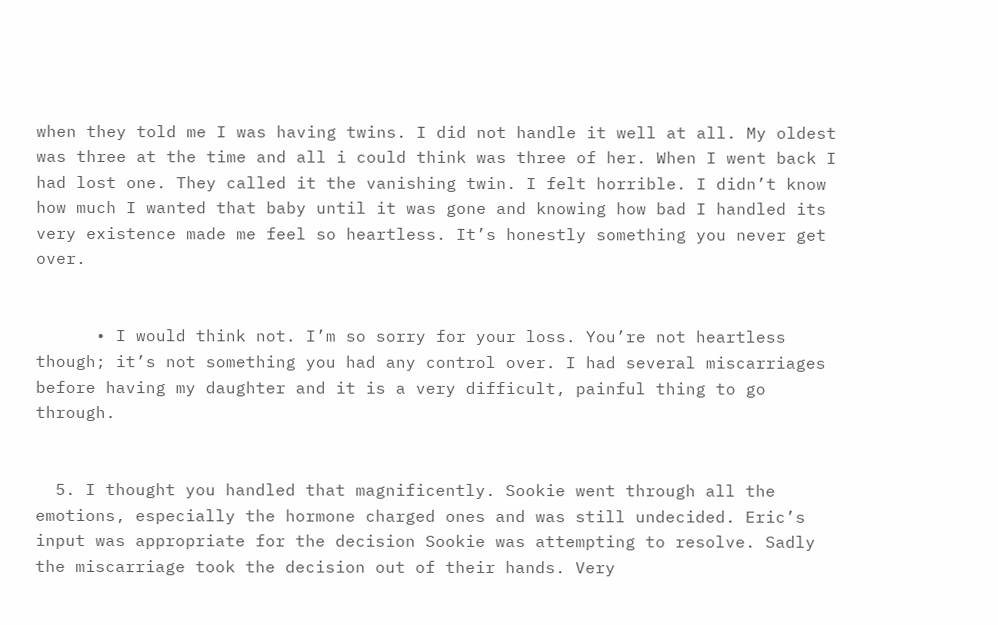when they told me I was having twins. I did not handle it well at all. My oldest was three at the time and all i could think was three of her. When I went back I had lost one. They called it the vanishing twin. I felt horrible. I didn’t know how much I wanted that baby until it was gone and knowing how bad I handled its very existence made me feel so heartless. It’s honestly something you never get over.


      • I would think not. I’m so sorry for your loss. You’re not heartless though; it’s not something you had any control over. I had several miscarriages before having my daughter and it is a very difficult, painful thing to go through.


  5. I thought you handled that magnificently. Sookie went through all the emotions, especially the hormone charged ones and was still undecided. Eric’s input was appropriate for the decision Sookie was attempting to resolve. Sadly the miscarriage took the decision out of their hands. Very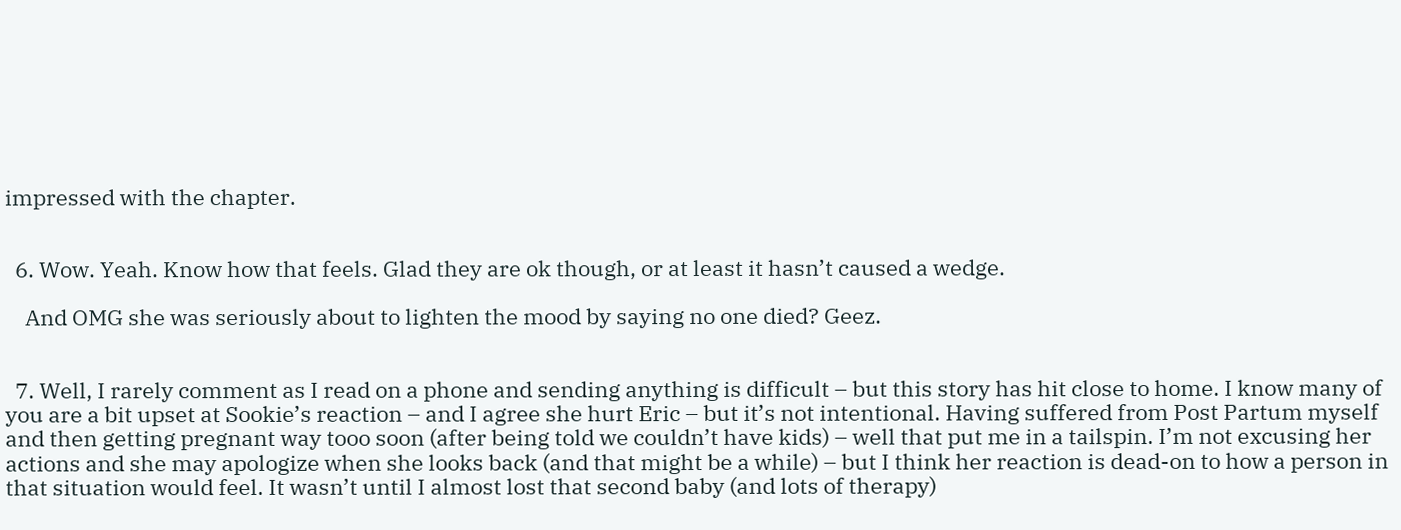impressed with the chapter.


  6. Wow. Yeah. Know how that feels. Glad they are ok though, or at least it hasn’t caused a wedge.

    And OMG she was seriously about to lighten the mood by saying no one died? Geez.


  7. Well, I rarely comment as I read on a phone and sending anything is difficult – but this story has hit close to home. I know many of you are a bit upset at Sookie’s reaction – and I agree she hurt Eric – but it’s not intentional. Having suffered from Post Partum myself and then getting pregnant way tooo soon (after being told we couldn’t have kids) – well that put me in a tailspin. I’m not excusing her actions and she may apologize when she looks back (and that might be a while) – but I think her reaction is dead-on to how a person in that situation would feel. It wasn’t until I almost lost that second baby (and lots of therapy)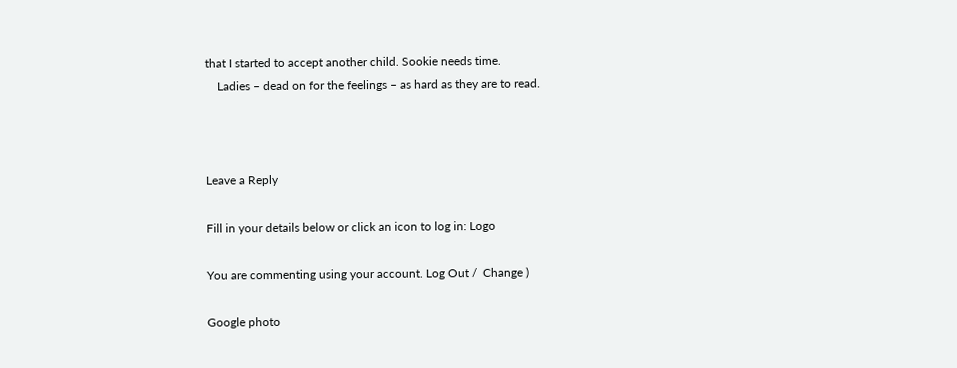that I started to accept another child. Sookie needs time.
    Ladies – dead on for the feelings – as hard as they are to read.



Leave a Reply

Fill in your details below or click an icon to log in: Logo

You are commenting using your account. Log Out /  Change )

Google photo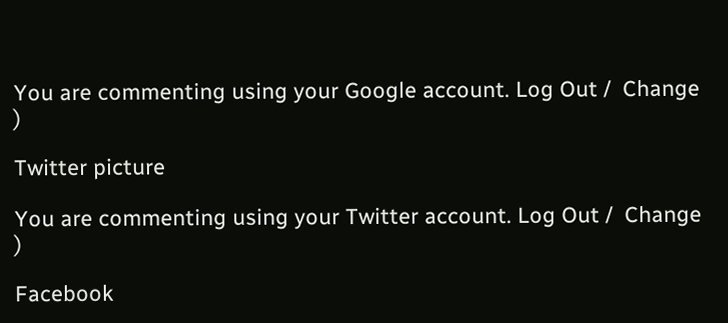You are commenting using your Google account. Log Out /  Change )

Twitter picture

You are commenting using your Twitter account. Log Out /  Change )

Facebook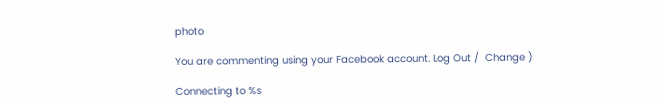photo

You are commenting using your Facebook account. Log Out /  Change )

Connecting to %s